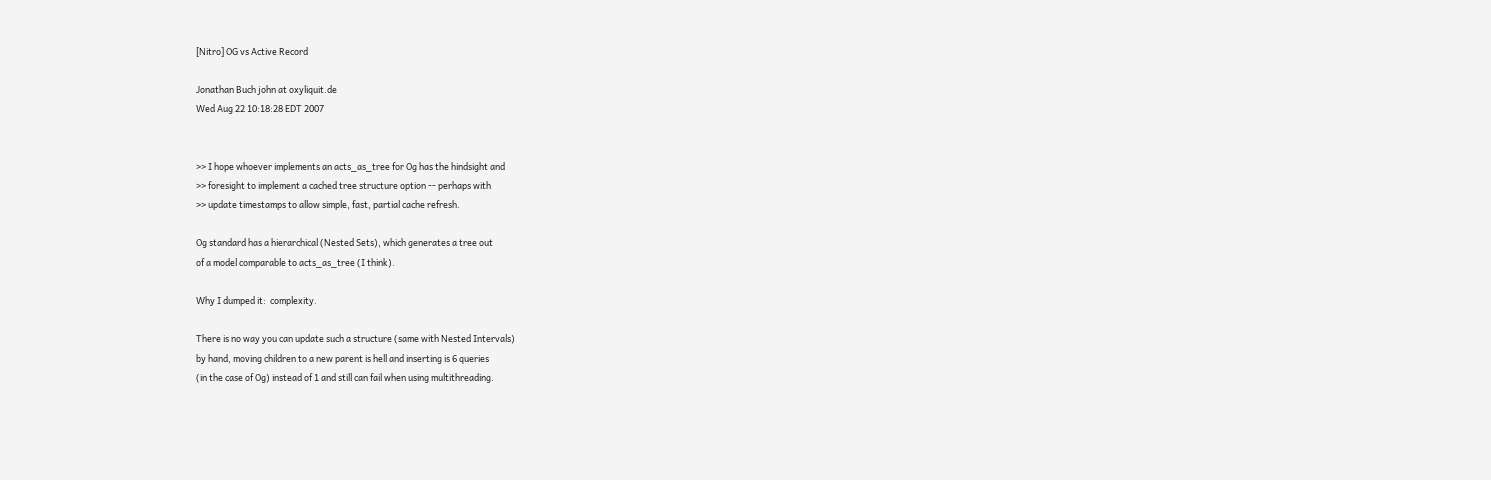[Nitro] OG vs Active Record

Jonathan Buch john at oxyliquit.de
Wed Aug 22 10:18:28 EDT 2007


>> I hope whoever implements an acts_as_tree for Og has the hindsight and
>> foresight to implement a cached tree structure option -- perhaps with
>> update timestamps to allow simple, fast, partial cache refresh.

Og standard has a hierarchical (Nested Sets), which generates a tree out
of a model comparable to acts_as_tree (I think).

Why I dumped it:  complexity.

There is no way you can update such a structure (same with Nested Intervals)
by hand, moving children to a new parent is hell and inserting is 6 queries
(in the case of Og) instead of 1 and still can fail when using multithreading.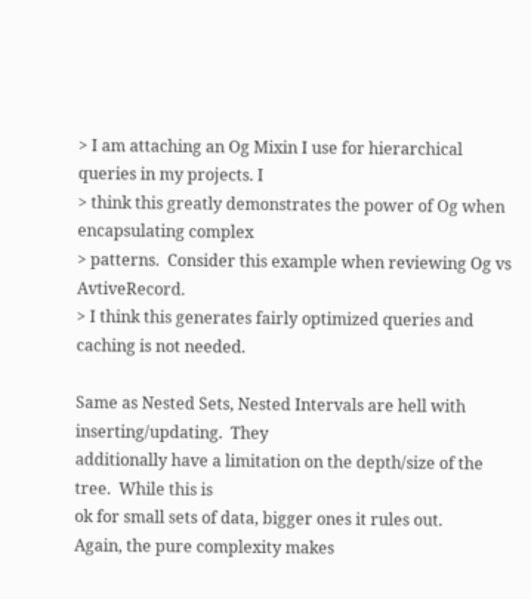> I am attaching an Og Mixin I use for hierarchical queries in my projects. I
> think this greatly demonstrates the power of Og when encapsulating complex
> patterns.  Consider this example when reviewing Og vs AvtiveRecord.
> I think this generates fairly optimized queries and caching is not needed.

Same as Nested Sets, Nested Intervals are hell with inserting/updating.  They
additionally have a limitation on the depth/size of the tree.  While this is
ok for small sets of data, bigger ones it rules out.
Again, the pure complexity makes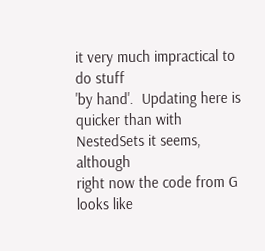it very much impractical to do stuff
'by hand'.  Updating here is quicker than with NestedSets it seems, although
right now the code from G looks like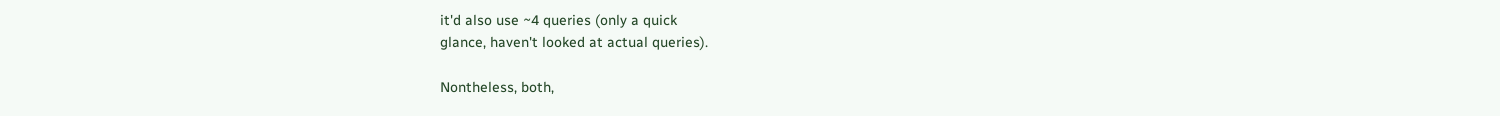it'd also use ~4 queries (only a quick
glance, haven't looked at actual queries).

Nontheless, both,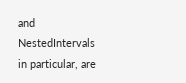and NestedIntervals in particular, are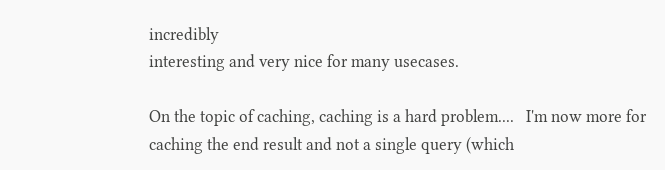incredibly
interesting and very nice for many usecases.

On the topic of caching, caching is a hard problem....   I'm now more for
caching the end result and not a single query (which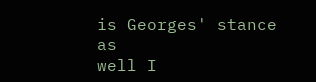is Georges' stance as
well I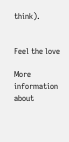think).


Feel the love

More information about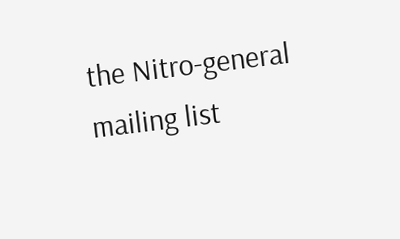the Nitro-general mailing list